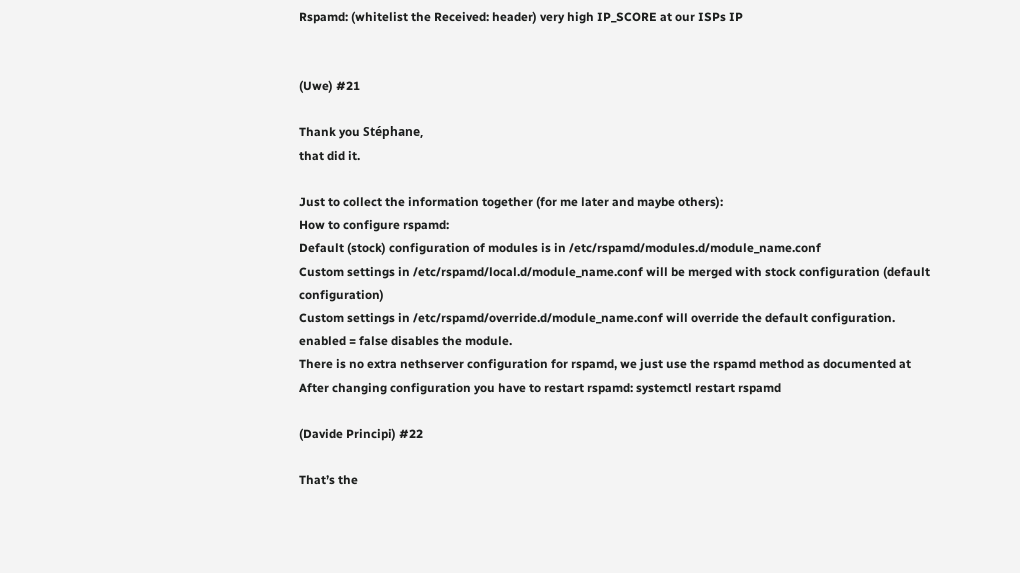Rspamd: (whitelist the Received: header) very high IP_SCORE at our ISPs IP


(Uwe) #21

Thank you Stéphane,
that did it.

Just to collect the information together (for me later and maybe others):
How to configure rspamd:
Default (stock) configuration of modules is in /etc/rspamd/modules.d/module_name.conf
Custom settings in /etc/rspamd/local.d/module_name.conf will be merged with stock configuration (default configuration)
Custom settings in /etc/rspamd/override.d/module_name.conf will override the default configuration.
enabled = false disables the module.
There is no extra nethserver configuration for rspamd, we just use the rspamd method as documented at
After changing configuration you have to restart rspamd: systemctl restart rspamd

(Davide Principi) #22

That’s the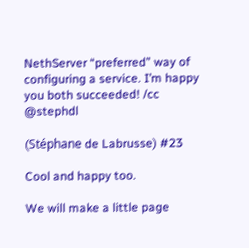NethServer “preferred” way of configuring a service. I’m happy you both succeeded! /cc @stephdl

(Stéphane de Labrusse) #23

Cool and happy too.

We will make a little page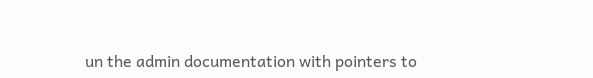un the admin documentation with pointers to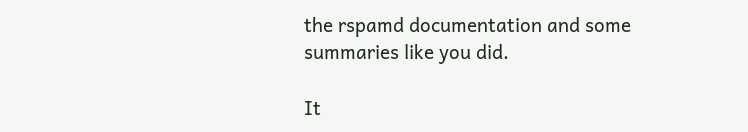the rspamd documentation and some summaries like you did.

It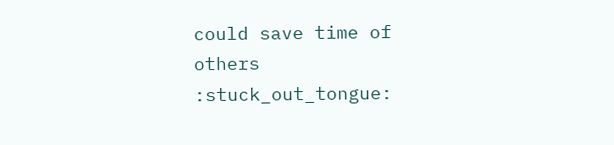could save time of others :stuck_out_tongue: